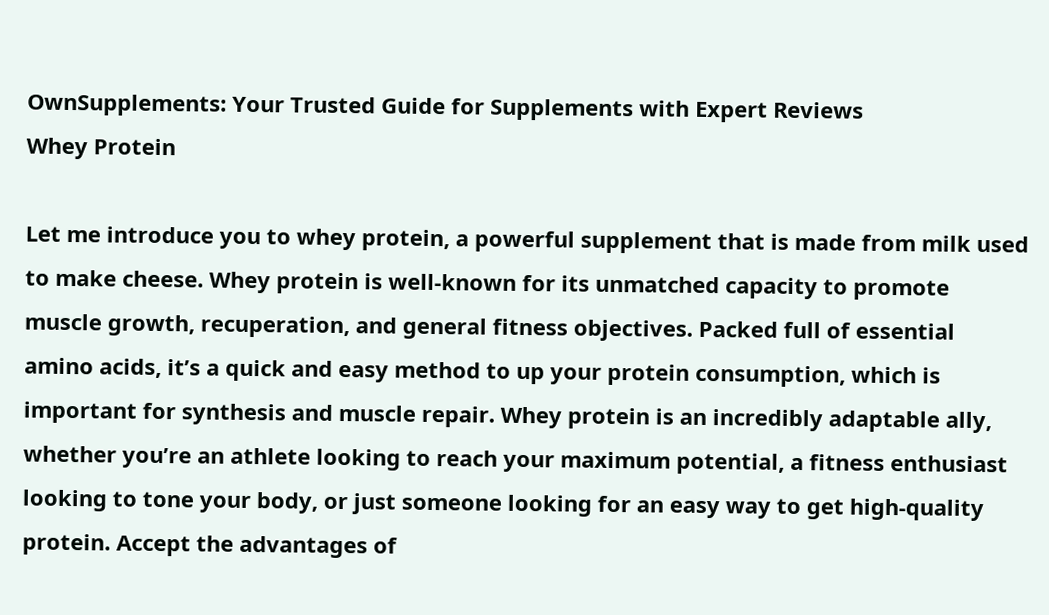OwnSupplements: Your Trusted Guide for Supplements with Expert Reviews
Whey Protein

Let me introduce you to whey protein, a powerful supplement that is made from milk used to make cheese. Whey protein is well-known for its unmatched capacity to promote muscle growth, recuperation, and general fitness objectives. Packed full of essential amino acids, it’s a quick and easy method to up your protein consumption, which is important for synthesis and muscle repair. Whey protein is an incredibly adaptable ally, whether you’re an athlete looking to reach your maximum potential, a fitness enthusiast looking to tone your body, or just someone looking for an easy way to get high-quality protein. Accept the advantages of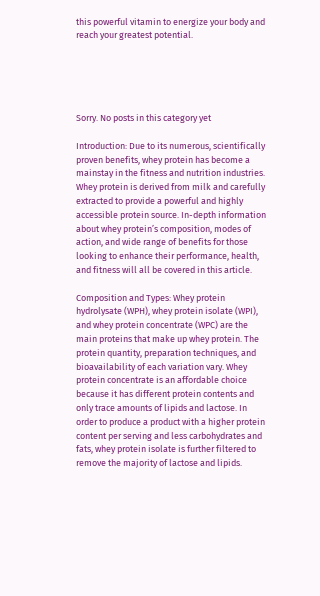this powerful vitamin to energize your body and reach your greatest potential.





Sorry. No posts in this category yet

Introduction: Due to its numerous, scientifically proven benefits, whey protein has become a mainstay in the fitness and nutrition industries. Whey protein is derived from milk and carefully extracted to provide a powerful and highly accessible protein source. In-depth information about whey protein’s composition, modes of action, and wide range of benefits for those looking to enhance their performance, health, and fitness will all be covered in this article.

Composition and Types: Whey protein hydrolysate (WPH), whey protein isolate (WPI), and whey protein concentrate (WPC) are the main proteins that make up whey protein. The protein quantity, preparation techniques, and bioavailability of each variation vary. Whey protein concentrate is an affordable choice because it has different protein contents and only trace amounts of lipids and lactose. In order to produce a product with a higher protein content per serving and less carbohydrates and fats, whey protein isolate is further filtered to remove the majority of lactose and lipids.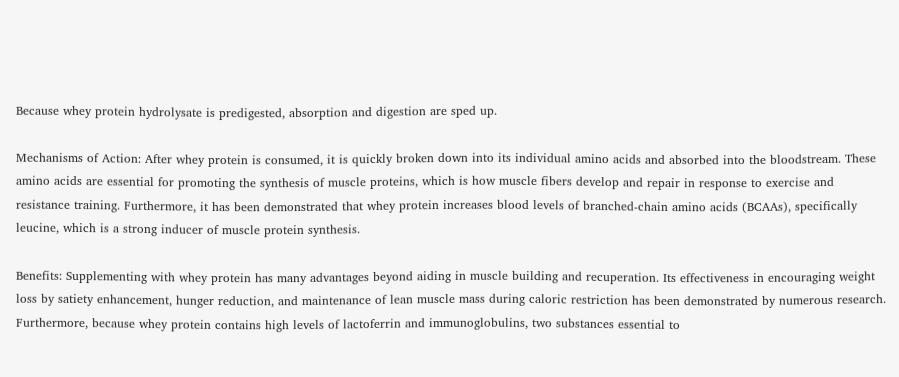Because whey protein hydrolysate is predigested, absorption and digestion are sped up.

Mechanisms of Action: After whey protein is consumed, it is quickly broken down into its individual amino acids and absorbed into the bloodstream. These amino acids are essential for promoting the synthesis of muscle proteins, which is how muscle fibers develop and repair in response to exercise and resistance training. Furthermore, it has been demonstrated that whey protein increases blood levels of branched-chain amino acids (BCAAs), specifically leucine, which is a strong inducer of muscle protein synthesis.

Benefits: Supplementing with whey protein has many advantages beyond aiding in muscle building and recuperation. Its effectiveness in encouraging weight loss by satiety enhancement, hunger reduction, and maintenance of lean muscle mass during caloric restriction has been demonstrated by numerous research. Furthermore, because whey protein contains high levels of lactoferrin and immunoglobulins, two substances essential to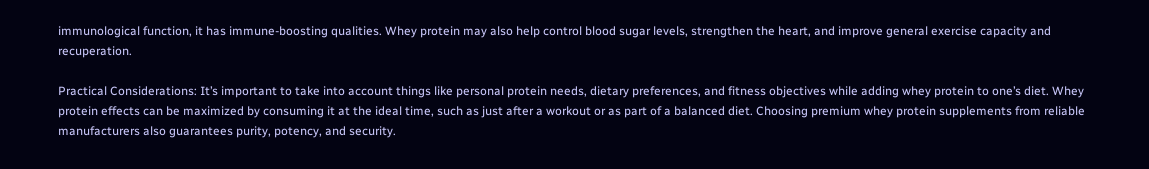immunological function, it has immune-boosting qualities. Whey protein may also help control blood sugar levels, strengthen the heart, and improve general exercise capacity and recuperation.

Practical Considerations: It’s important to take into account things like personal protein needs, dietary preferences, and fitness objectives while adding whey protein to one’s diet. Whey protein effects can be maximized by consuming it at the ideal time, such as just after a workout or as part of a balanced diet. Choosing premium whey protein supplements from reliable manufacturers also guarantees purity, potency, and security.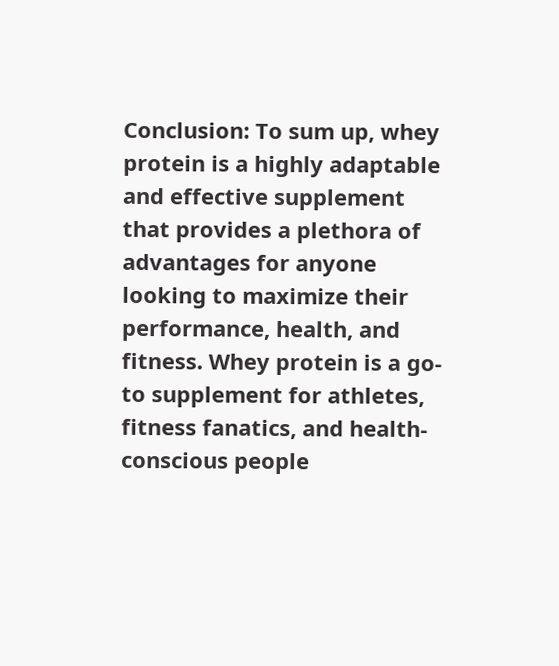Conclusion: To sum up, whey protein is a highly adaptable and effective supplement that provides a plethora of advantages for anyone looking to maximize their performance, health, and fitness. Whey protein is a go-to supplement for athletes, fitness fanatics, and health-conscious people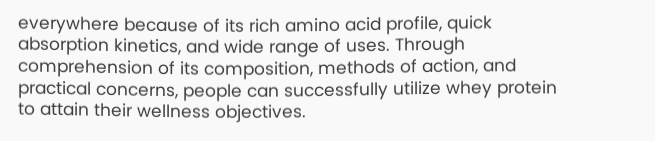everywhere because of its rich amino acid profile, quick absorption kinetics, and wide range of uses. Through comprehension of its composition, methods of action, and practical concerns, people can successfully utilize whey protein to attain their wellness objectives.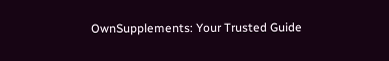OwnSupplements: Your Trusted Guide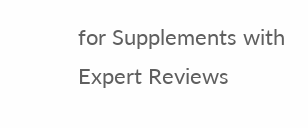for Supplements with Expert Reviews